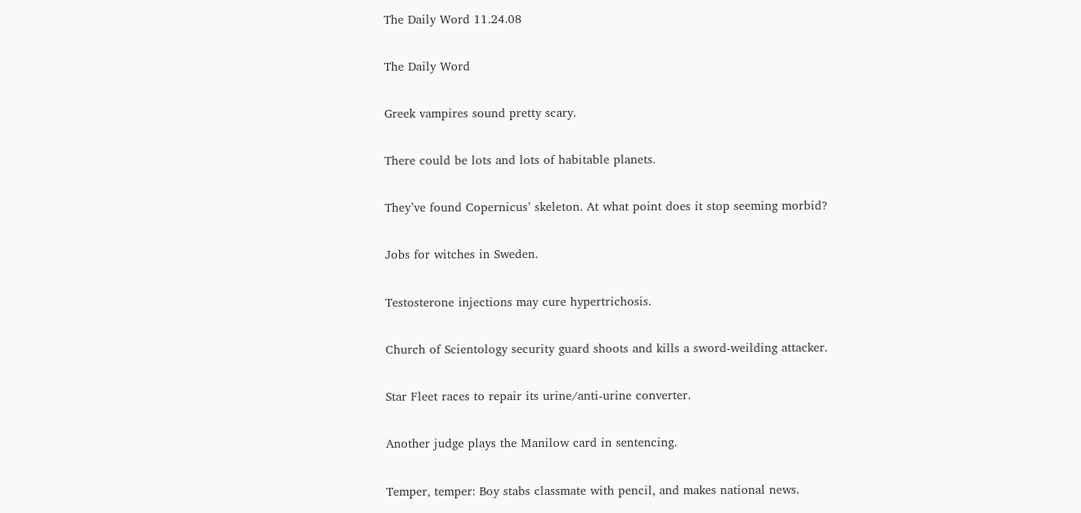The Daily Word 11.24.08

The Daily Word

Greek vampires sound pretty scary.

There could be lots and lots of habitable planets.

They’ve found Copernicus’ skeleton. At what point does it stop seeming morbid?

Jobs for witches in Sweden.

Testosterone injections may cure hypertrichosis.

Church of Scientology security guard shoots and kills a sword-weilding attacker.

Star Fleet races to repair its urine/anti-urine converter.

Another judge plays the Manilow card in sentencing.

Temper, temper: Boy stabs classmate with pencil, and makes national news.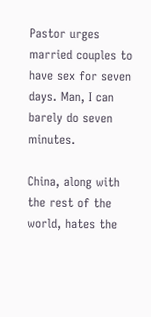Pastor urges married couples to have sex for seven days. Man, I can barely do seven minutes.

China, along with the rest of the world, hates the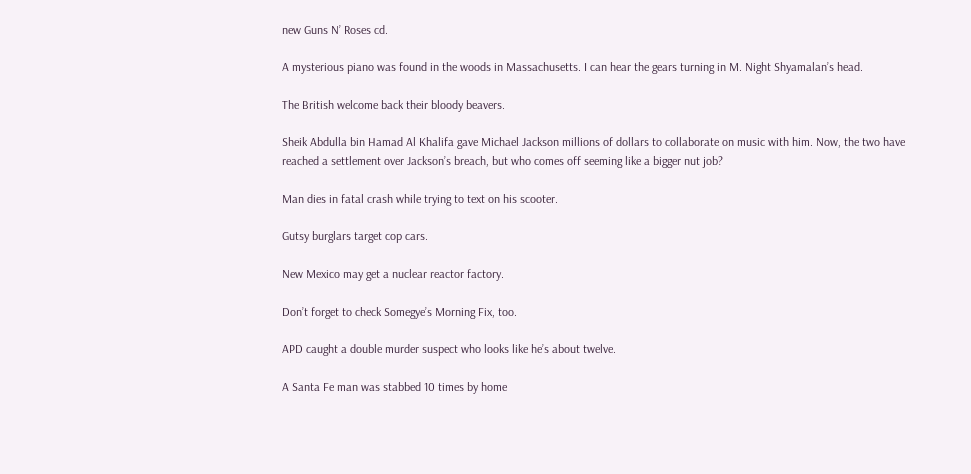new Guns N’ Roses cd.

A mysterious piano was found in the woods in Massachusetts. I can hear the gears turning in M. Night Shyamalan’s head.

The British welcome back their bloody beavers.

Sheik Abdulla bin Hamad Al Khalifa gave Michael Jackson millions of dollars to collaborate on music with him. Now, the two have reached a settlement over Jackson’s breach, but who comes off seeming like a bigger nut job?

Man dies in fatal crash while trying to text on his scooter.

Gutsy burglars target cop cars.

New Mexico may get a nuclear reactor factory.

Don’t forget to check Somegye’s Morning Fix, too.

APD caught a double murder suspect who looks like he’s about twelve.

A Santa Fe man was stabbed 10 times by home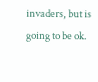invaders, but is going to be ok.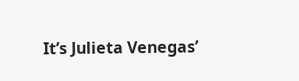It’s Julieta Venegas’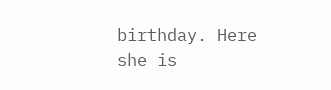birthday. Here she is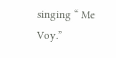singing “ Me Voy.”